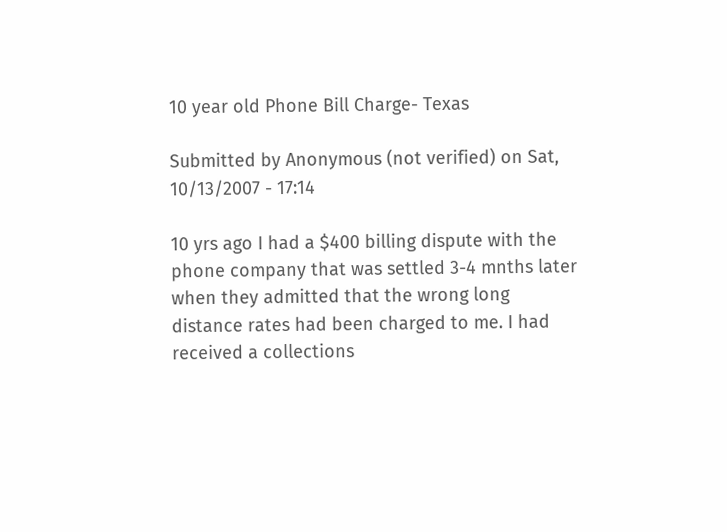10 year old Phone Bill Charge- Texas

Submitted by Anonymous (not verified) on Sat, 10/13/2007 - 17:14

10 yrs ago I had a $400 billing dispute with the phone company that was settled 3-4 mnths later when they admitted that the wrong long distance rates had been charged to me. I had received a collections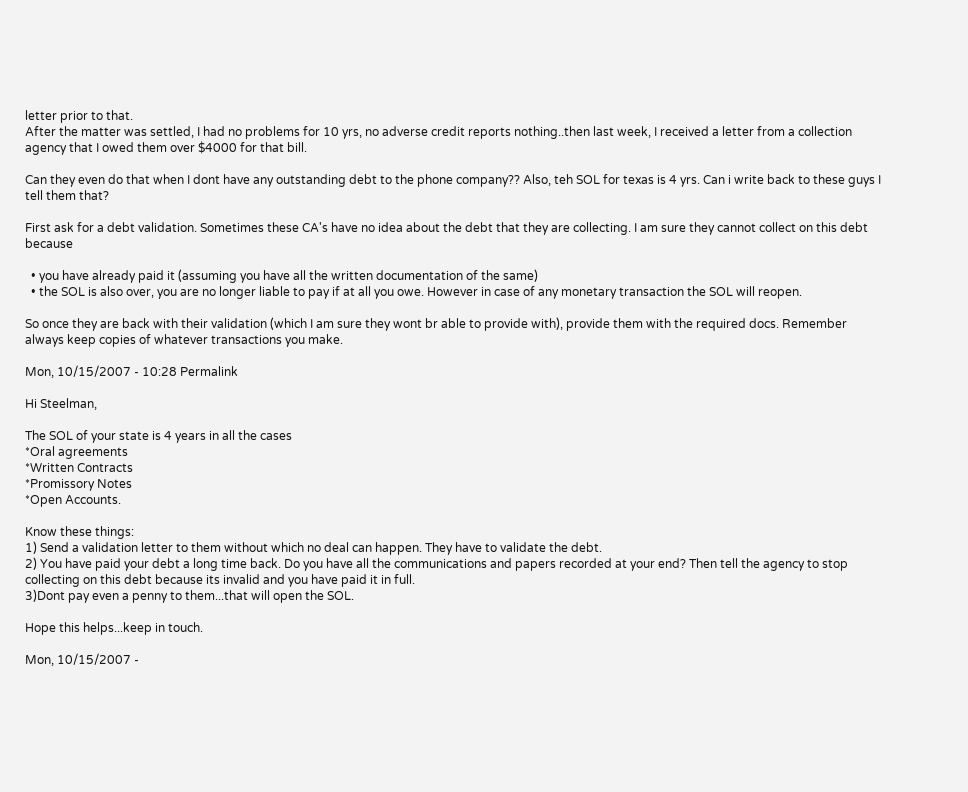letter prior to that.
After the matter was settled, I had no problems for 10 yrs, no adverse credit reports nothing..then last week, I received a letter from a collection agency that I owed them over $4000 for that bill.

Can they even do that when I dont have any outstanding debt to the phone company?? Also, teh SOL for texas is 4 yrs. Can i write back to these guys I tell them that?

First ask for a debt validation. Sometimes these CA's have no idea about the debt that they are collecting. I am sure they cannot collect on this debt because

  • you have already paid it (assuming you have all the written documentation of the same)
  • the SOL is also over, you are no longer liable to pay if at all you owe. However in case of any monetary transaction the SOL will reopen.

So once they are back with their validation (which I am sure they wont br able to provide with), provide them with the required docs. Remember always keep copies of whatever transactions you make.

Mon, 10/15/2007 - 10:28 Permalink

Hi Steelman,

The SOL of your state is 4 years in all the cases
*Oral agreements
*Written Contracts
*Promissory Notes
*Open Accounts.

Know these things:
1) Send a validation letter to them without which no deal can happen. They have to validate the debt.
2) You have paid your debt a long time back. Do you have all the communications and papers recorded at your end? Then tell the agency to stop collecting on this debt because its invalid and you have paid it in full.
3)Dont pay even a penny to them...that will open the SOL.

Hope this helps...keep in touch.

Mon, 10/15/2007 -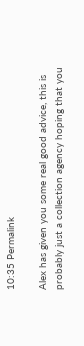10:35 Permalink

Alex has given you some real good advice, this is probably just a collection agency hoping that you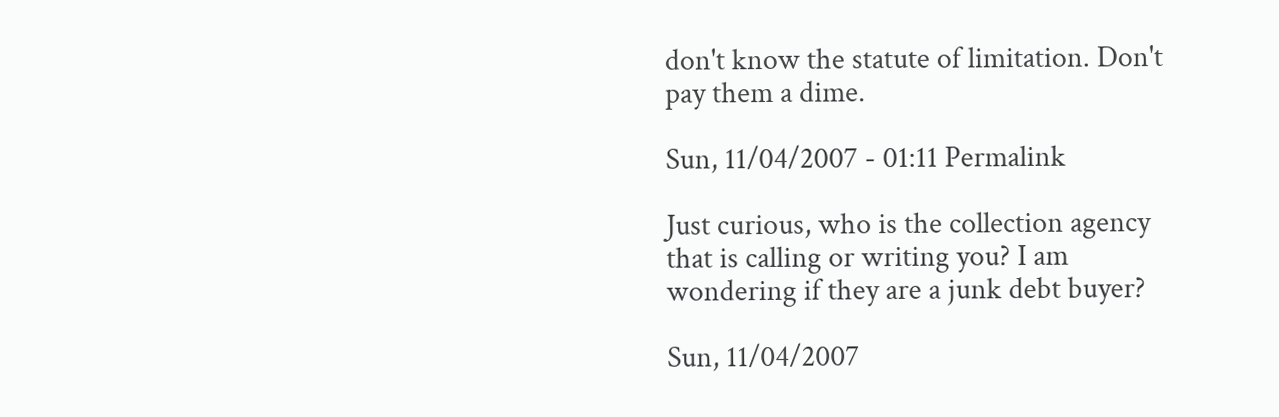don't know the statute of limitation. Don't pay them a dime.

Sun, 11/04/2007 - 01:11 Permalink

Just curious, who is the collection agency that is calling or writing you? I am wondering if they are a junk debt buyer?

Sun, 11/04/2007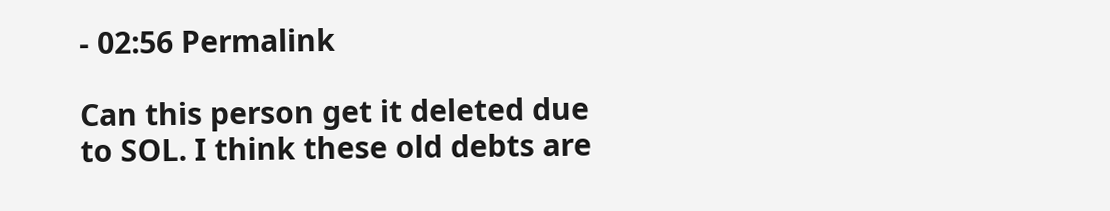- 02:56 Permalink

Can this person get it deleted due to SOL. I think these old debts are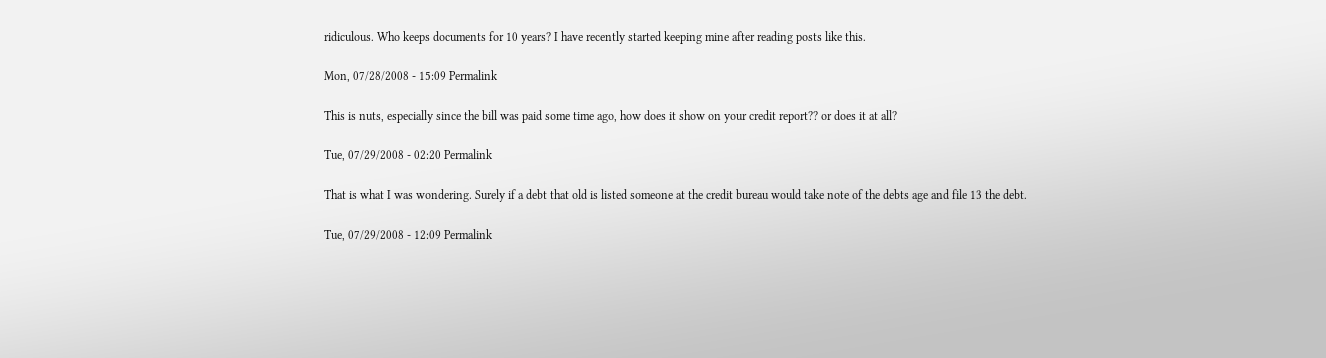ridiculous. Who keeps documents for 10 years? I have recently started keeping mine after reading posts like this.

Mon, 07/28/2008 - 15:09 Permalink

This is nuts, especially since the bill was paid some time ago, how does it show on your credit report?? or does it at all?

Tue, 07/29/2008 - 02:20 Permalink

That is what I was wondering. Surely if a debt that old is listed someone at the credit bureau would take note of the debts age and file 13 the debt.

Tue, 07/29/2008 - 12:09 Permalink